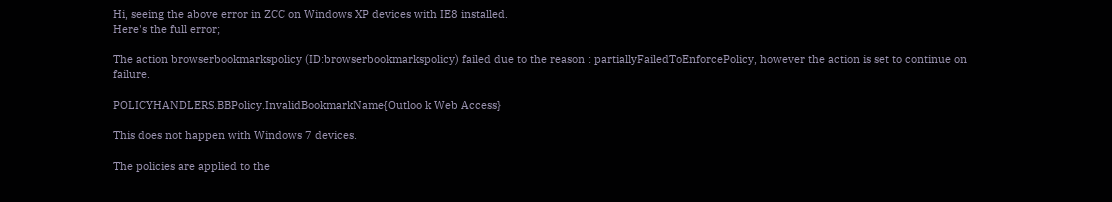Hi, seeing the above error in ZCC on Windows XP devices with IE8 installed.
Here's the full error;

The action browserbookmarkspolicy (ID:browserbookmarkspolicy) failed due to the reason : partiallyFailedToEnforcePolicy, however the action is set to continue on failure.

POLICYHANDLERS.BBPolicy.InvalidBookmarkName{Outloo k Web Access}

This does not happen with Windows 7 devices.

The policies are applied to the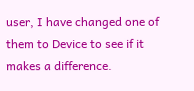user, I have changed one of them to Device to see if it makes a difference.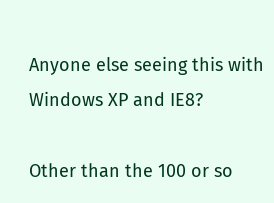Anyone else seeing this with Windows XP and IE8?

Other than the 100 or so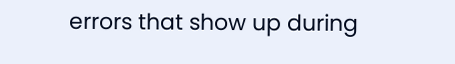errors that show up during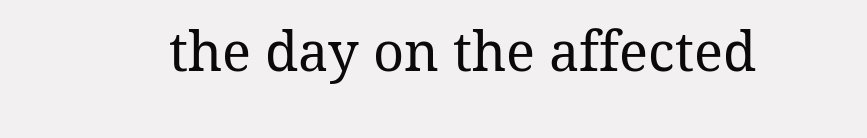the day on the affected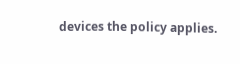devices the policy applies.